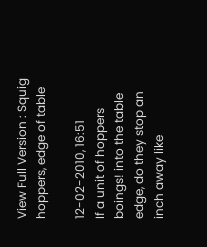View Full Version : Squig hoppers, edge of table

12-02-2010, 16:51
If a unit of hoppers boings! into the table edge, do they stop an inch away like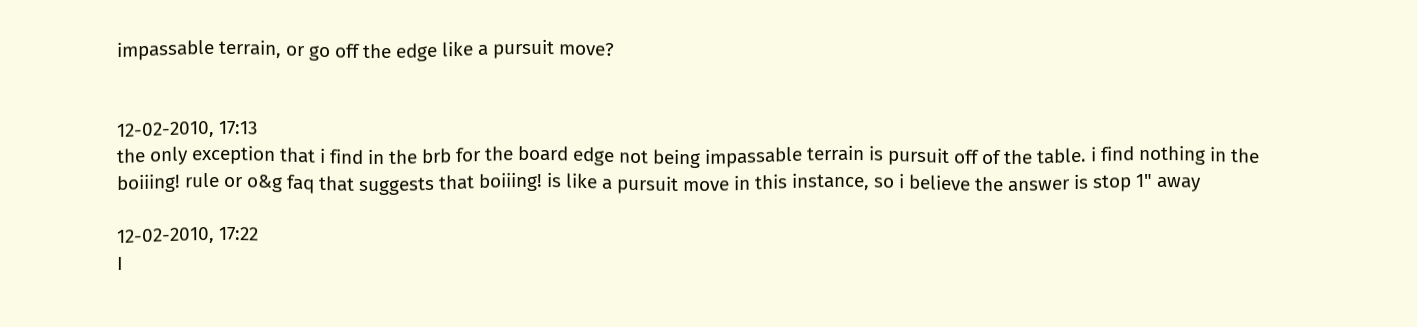impassable terrain, or go off the edge like a pursuit move?


12-02-2010, 17:13
the only exception that i find in the brb for the board edge not being impassable terrain is pursuit off of the table. i find nothing in the boiiing! rule or o&g faq that suggests that boiiing! is like a pursuit move in this instance, so i believe the answer is stop 1" away

12-02-2010, 17:22
I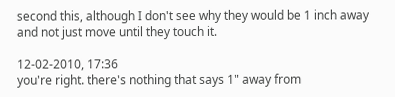second this, although I don't see why they would be 1 inch away and not just move until they touch it.

12-02-2010, 17:36
you're right. there's nothing that says 1" away from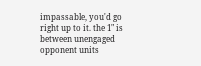impassable, you'd go right up to it. the 1" is between unengaged opponent units